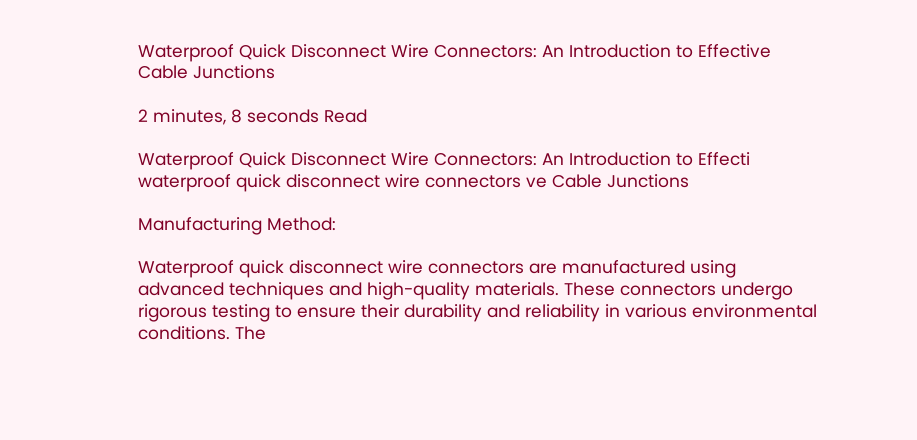Waterproof Quick Disconnect Wire Connectors: An Introduction to Effective Cable Junctions

2 minutes, 8 seconds Read

Waterproof Quick Disconnect Wire Connectors: An Introduction to Effecti waterproof quick disconnect wire connectors ve Cable Junctions

Manufacturing Method:

Waterproof quick disconnect wire connectors are manufactured using advanced techniques and high-quality materials. These connectors undergo rigorous testing to ensure their durability and reliability in various environmental conditions. The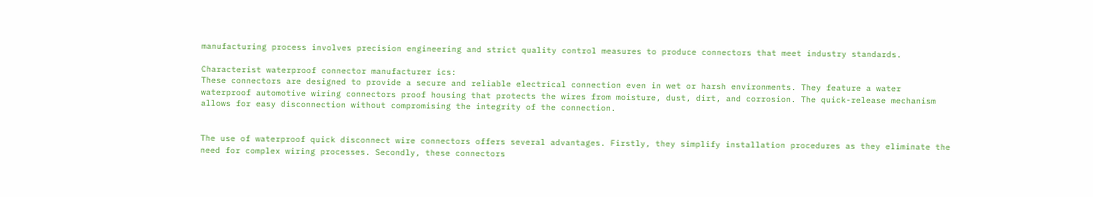manufacturing process involves precision engineering and strict quality control measures to produce connectors that meet industry standards.

Characterist waterproof connector manufacturer ics:
These connectors are designed to provide a secure and reliable electrical connection even in wet or harsh environments. They feature a water waterproof automotive wiring connectors proof housing that protects the wires from moisture, dust, dirt, and corrosion. The quick-release mechanism allows for easy disconnection without compromising the integrity of the connection.


The use of waterproof quick disconnect wire connectors offers several advantages. Firstly, they simplify installation procedures as they eliminate the need for complex wiring processes. Secondly, these connectors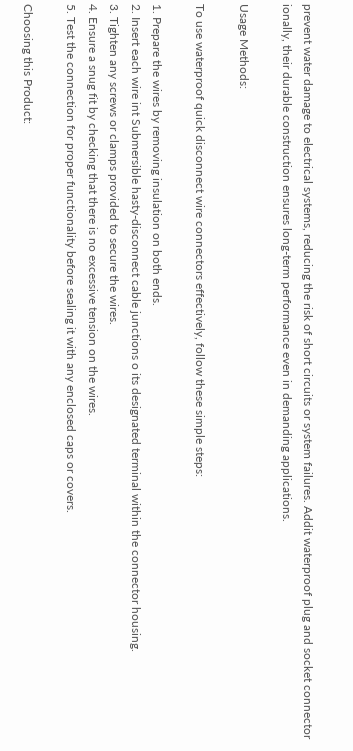prevent water damage to electrical systems, reducing the risk of short circuits or system failures. Addit waterproof plug and socket connector ionally, their durable construction ensures long-term performance even in demanding applications.

Usage Methods:

To use waterproof quick disconnect wire connectors effectively, follow these simple steps:

1. Prepare the wires by removing insulation on both ends.
2. Insert each wire int Submersible hasty-disconnect cable junctions o its designated terminal within the connector housing.
3. Tighten any screws or clamps provided to secure the wires.
4. Ensure a snug fit by checking that there is no excessive tension on the wires.
5. Test the connection for proper functionality before sealing it with any enclosed caps or covers.

Choosing this Product: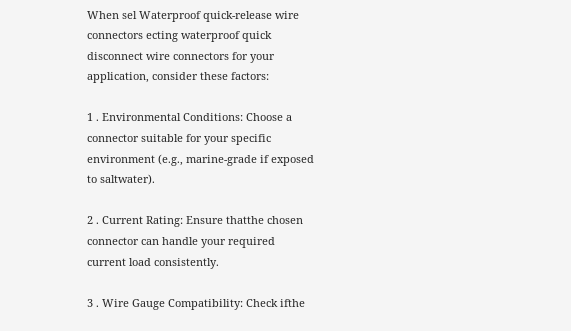When sel Waterproof quick-release wire connectors ecting waterproof quick disconnect wire connectors for your application, consider these factors:

1 . Environmental Conditions: Choose a connector suitable for your specific environment (e.g., marine-grade if exposed to saltwater).

2 . Current Rating: Ensure thatthe chosen connector can handle your required current load consistently.

3 . Wire Gauge Compatibility: Check ifthe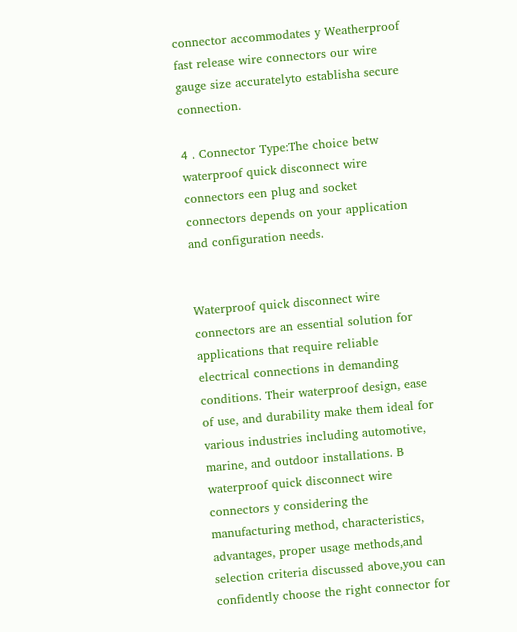connector accommodates y Weatherproof fast release wire connectors our wire gauge size accuratelyto establisha secure connection.

4 . Connector Type:The choice betw waterproof quick disconnect wire connectors een plug and socket connectors depends on your application and configuration needs.


Waterproof quick disconnect wire connectors are an essential solution for applications that require reliable electrical connections in demanding conditions. Their waterproof design, ease of use, and durability make them ideal for various industries including automotive, marine, and outdoor installations. B waterproof quick disconnect wire connectors y considering the manufacturing method, characteristics, advantages, proper usage methods,and selection criteria discussed above,you can confidently choose the right connector for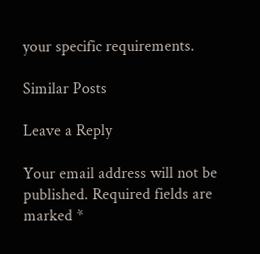your specific requirements.

Similar Posts

Leave a Reply

Your email address will not be published. Required fields are marked *